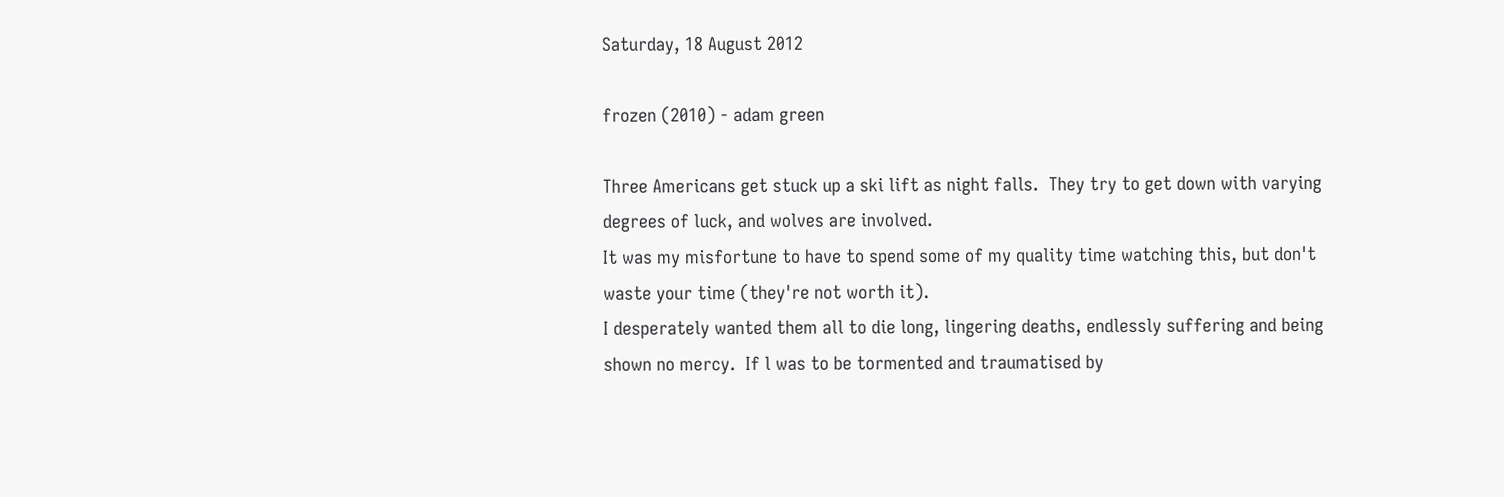Saturday, 18 August 2012

frozen (2010) - adam green

Three Americans get stuck up a ski lift as night falls.  They try to get down with varying degrees of luck, and wolves are involved.
It was my misfortune to have to spend some of my quality time watching this, but don't waste your time (they're not worth it).
I desperately wanted them all to die long, lingering deaths, endlessly suffering and being shown no mercy.  If l was to be tormented and traumatised by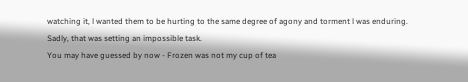watching it, l wanted them to be hurting to the same degree of agony and torment l was enduring.
Sadly, that was setting an impossible task.
You may have guessed by now - Frozen was not my cup of tea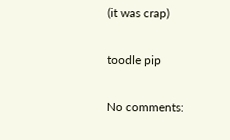(it was crap)

toodle pip

No comments: